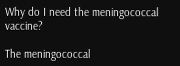Why do I need the meningococcal vaccine?

The meningococcal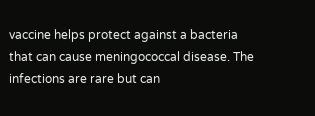vaccine helps protect against a bacteria that can cause meningococcal disease. The infections are rare but can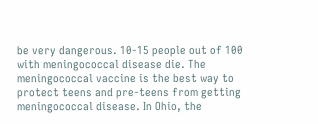be very dangerous. 10-15 people out of 100 with meningococcal disease die. The meningococcal vaccine is the best way to protect teens and pre-teens from getting meningococcal disease. In Ohio, the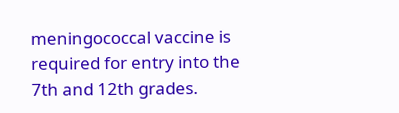meningococcal vaccine is required for entry into the 7th and 12th grades.